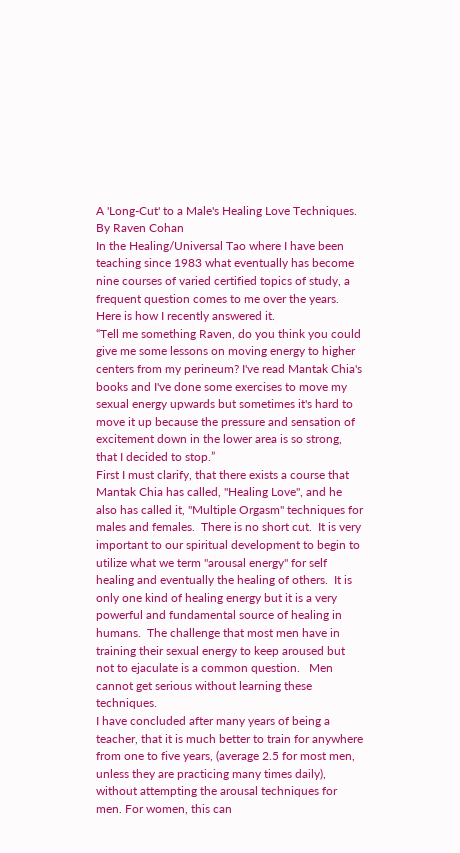A 'Long-Cut' to a Male's Healing Love Techniques.
By Raven Cohan
In the Healing/Universal Tao where I have been teaching since 1983 what eventually has become nine courses of varied certified topics of study, a frequent question comes to me over the years.  Here is how I recently answered it.
“Tell me something Raven, do you think you could give me some lessons on moving energy to higher centers from my perineum? I've read Mantak Chia's books and I've done some exercises to move my sexual energy upwards but sometimes it's hard to move it up because the pressure and sensation of excitement down in the lower area is so strong, that I decided to stop.”
First I must clarify, that there exists a course that Mantak Chia has called, "Healing Love", and he also has called it, "Multiple Orgasm" techniques for males and females.  There is no short cut.  It is very important to our spiritual development to begin to utilize what we term "arousal energy" for self healing and eventually the healing of others.  It is only one kind of healing energy but it is a very powerful and fundamental source of healing in humans.  The challenge that most men have in training their sexual energy to keep aroused but not to ejaculate is a common question.   Men cannot get serious without learning these techniques.
I have concluded after many years of being a teacher, that it is much better to train for anywhere from one to five years, (average 2.5 for most men, unless they are practicing many times daily), without attempting the arousal techniques for men. For women, this can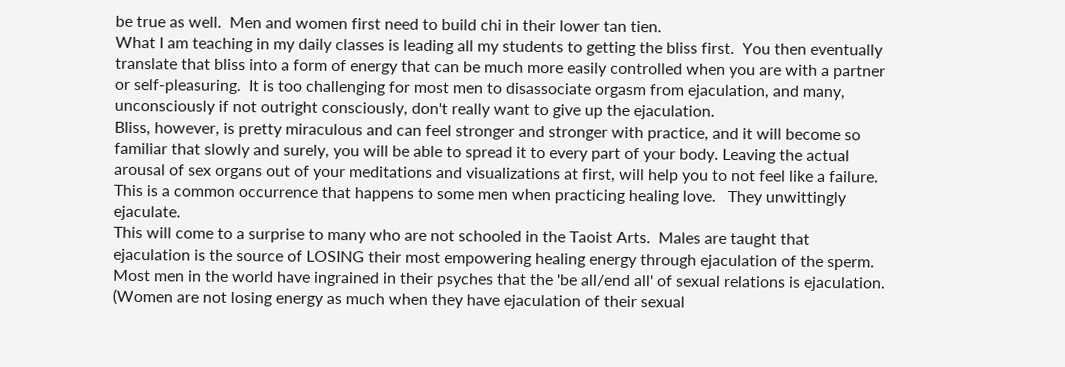be true as well.  Men and women first need to build chi in their lower tan tien.
What I am teaching in my daily classes is leading all my students to getting the bliss first.  You then eventually translate that bliss into a form of energy that can be much more easily controlled when you are with a partner or self-pleasuring.  It is too challenging for most men to disassociate orgasm from ejaculation, and many, unconsciously if not outright consciously, don't really want to give up the ejaculation.
Bliss, however, is pretty miraculous and can feel stronger and stronger with practice, and it will become so familiar that slowly and surely, you will be able to spread it to every part of your body. Leaving the actual arousal of sex organs out of your meditations and visualizations at first, will help you to not feel like a failure.  This is a common occurrence that happens to some men when practicing healing love.   They unwittingly ejaculate.
This will come to a surprise to many who are not schooled in the Taoist Arts.  Males are taught that ejaculation is the source of LOSING their most empowering healing energy through ejaculation of the sperm.  Most men in the world have ingrained in their psyches that the 'be all/end all' of sexual relations is ejaculation.  (Women are not losing energy as much when they have ejaculation of their sexual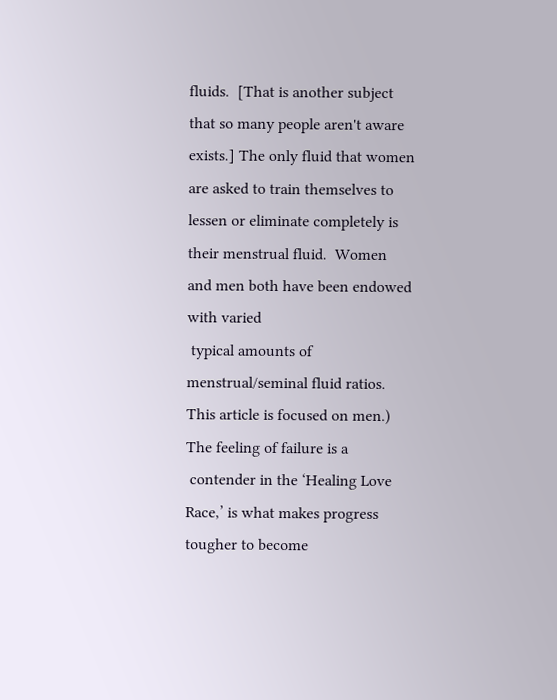fluids.  [That is another subject that so many people aren't aware exists.] The only fluid that women are asked to train themselves to lessen or eliminate completely is their menstrual fluid.  Women and men both have been endowed with varied
 typical amounts of menstrual/seminal fluid ratios. This article is focused on men.) The feeling of failure is a
 contender in the ‘Healing Love Race,’ is what makes progress tougher to become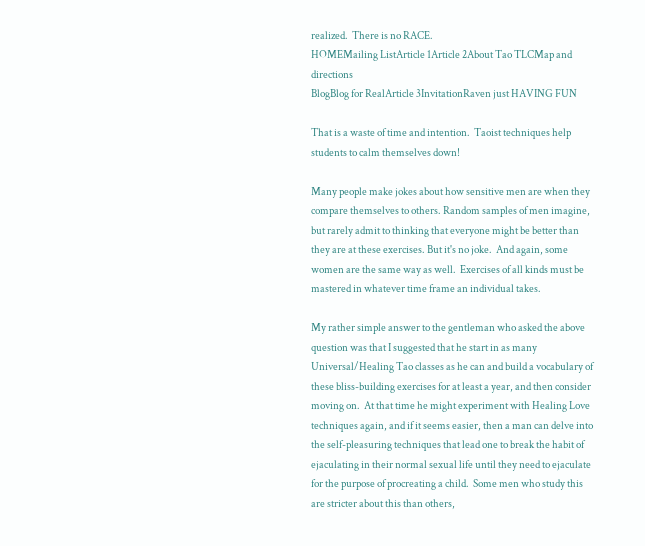realized.  There is no RACE.
HOMEMailing ListArticle 1Article 2About Tao TLCMap and directions
BlogBlog for RealArticle 3InvitationRaven just HAVING FUN

That is a waste of time and intention.  Taoist techniques help students to calm themselves down!

Many people make jokes about how sensitive men are when they compare themselves to others. Random samples of men imagine, but rarely admit to thinking that everyone might be better than they are at these exercises. But it's no joke.  And again, some women are the same way as well.  Exercises of all kinds must be mastered in whatever time frame an individual takes.

My rather simple answer to the gentleman who asked the above question was that I suggested that he start in as many Universal/Healing Tao classes as he can and build a vocabulary of these bliss-building exercises for at least a year, and then consider moving on.  At that time he might experiment with Healing Love techniques again, and if it seems easier, then a man can delve into the self-pleasuring techniques that lead one to break the habit of ejaculating in their normal sexual life until they need to ejaculate for the purpose of procreating a child.  Some men who study this are stricter about this than others,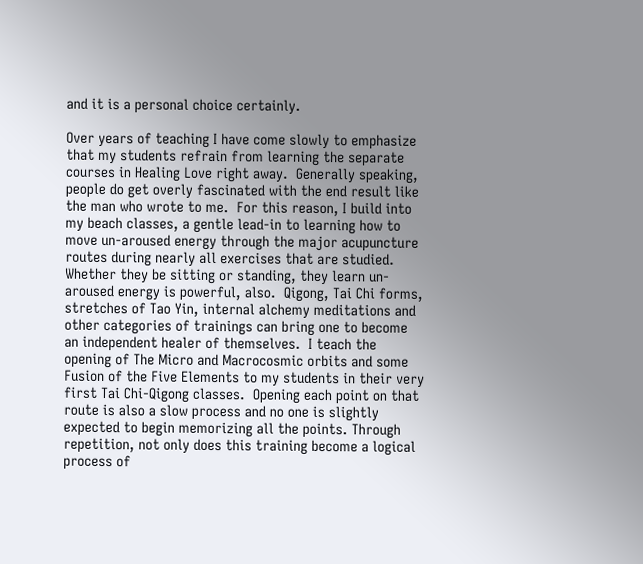and it is a personal choice certainly.

Over years of teaching I have come slowly to emphasize that my students refrain from learning the separate courses in Healing Love right away.  Generally speaking, people do get overly fascinated with the end result like the man who wrote to me.  For this reason, I build into my beach classes, a gentle lead-in to learning how to move un-aroused energy through the major acupuncture routes during nearly all exercises that are studied. Whether they be sitting or standing, they learn un-aroused energy is powerful, also.  Qigong, Tai Chi forms, stretches of Tao Yin, internal alchemy meditations and other categories of trainings can bring one to become an independent healer of themselves.  I teach the opening of The Micro and Macrocosmic orbits and some Fusion of the Five Elements to my students in their very first Tai Chi-Qigong classes.  Opening each point on that route is also a slow process and no one is slightly expected to begin memorizing all the points. Through repetition, not only does this training become a logical process of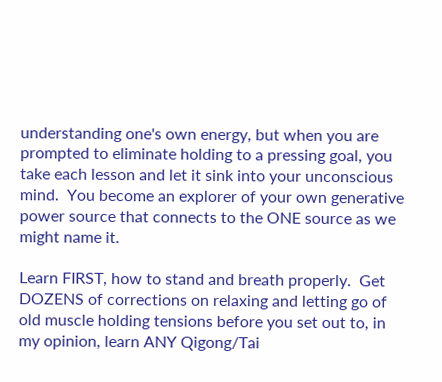understanding one's own energy, but when you are prompted to eliminate holding to a pressing goal, you take each lesson and let it sink into your unconscious mind.  You become an explorer of your own generative power source that connects to the ONE source as we might name it.

Learn FIRST, how to stand and breath properly.  Get DOZENS of corrections on relaxing and letting go of old muscle holding tensions before you set out to, in my opinion, learn ANY Qigong/Tai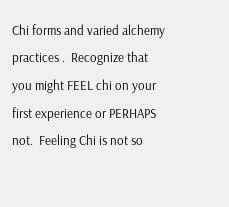Chi forms and varied alchemy practices .  Recognize that you might FEEL chi on your first experience or PERHAPS  not.  Feeling Chi is not so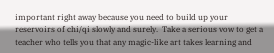important right away because you need to build up your reservoirs of chi/qi slowly and surely.  Take a serious vow to get a teacher who tells you that any magic-like art takes learning and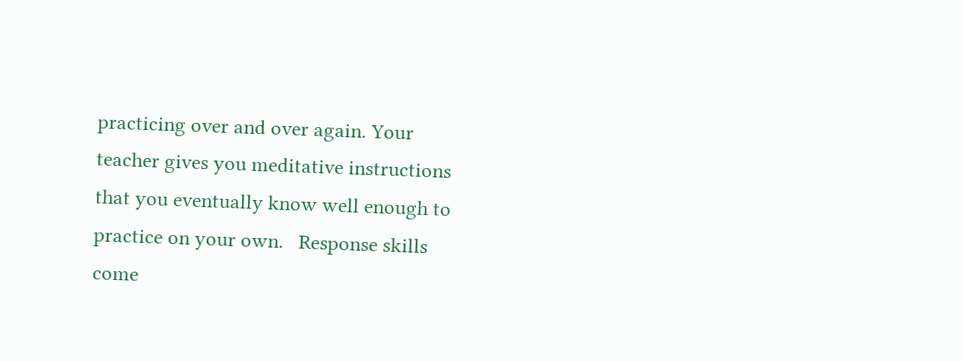practicing over and over again. Your teacher gives you meditative instructions that you eventually know well enough to practice on your own.   Response skills come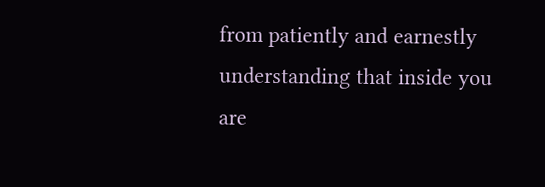from patiently and earnestly understanding that inside you are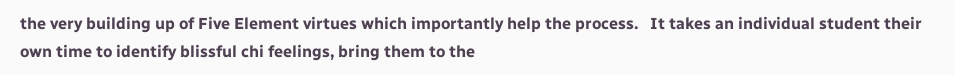the very building up of Five Element virtues which importantly help the process.   It takes an individual student their own time to identify blissful chi feelings, bring them to the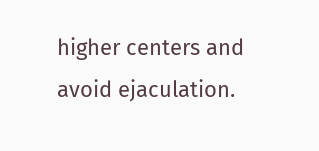higher centers and avoid ejaculation.